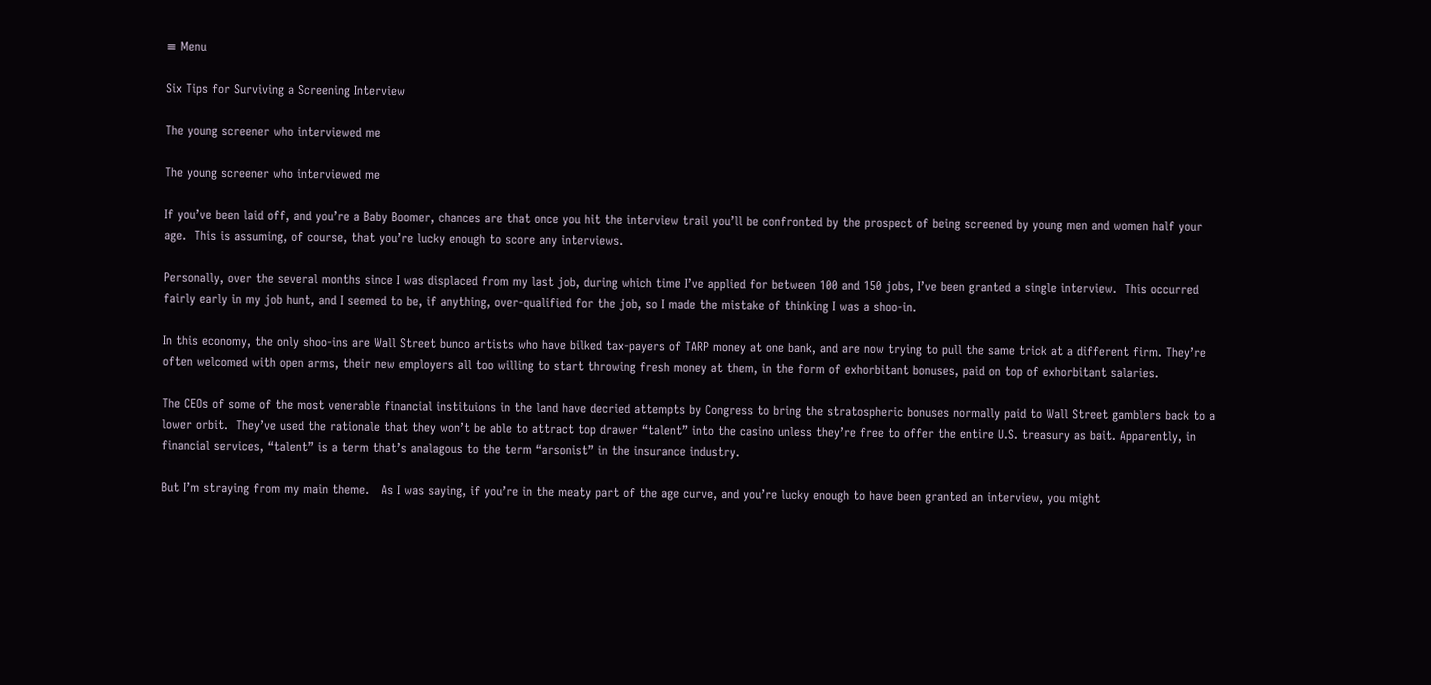≡ Menu

Six Tips for Surviving a Screening Interview

The young screener who interviewed me

The young screener who interviewed me

If you’ve been laid off, and you’re a Baby Boomer, chances are that once you hit the interview trail you’ll be confronted by the prospect of being screened by young men and women half your age.  This is assuming, of course, that you’re lucky enough to score any interviews.

Personally, over the several months since I was displaced from my last job, during which time I’ve applied for between 100 and 150 jobs, I’ve been granted a single interview.  This occurred fairly early in my job hunt, and I seemed to be, if anything, over-qualified for the job, so I made the mistake of thinking I was a shoo-in.

In this economy, the only shoo-ins are Wall Street bunco artists who have bilked tax-payers of TARP money at one bank, and are now trying to pull the same trick at a different firm. They’re often welcomed with open arms, their new employers all too willing to start throwing fresh money at them, in the form of exhorbitant bonuses, paid on top of exhorbitant salaries.

The CEOs of some of the most venerable financial instituions in the land have decried attempts by Congress to bring the stratospheric bonuses normally paid to Wall Street gamblers back to a lower orbit.  They’ve used the rationale that they won’t be able to attract top drawer “talent” into the casino unless they’re free to offer the entire U.S. treasury as bait. Apparently, in financial services, “talent” is a term that’s analagous to the term “arsonist” in the insurance industry.

But I’m straying from my main theme.   As I was saying, if you’re in the meaty part of the age curve, and you’re lucky enough to have been granted an interview, you might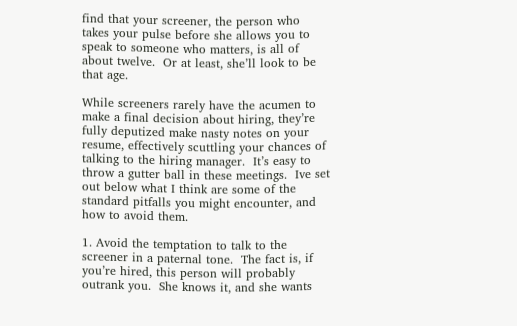find that your screener, the person who takes your pulse before she allows you to speak to someone who matters, is all of about twelve.  Or at least, she’ll look to be that age.

While screeners rarely have the acumen to make a final decision about hiring, they’re fully deputized make nasty notes on your resume, effectively scuttling your chances of talking to the hiring manager.  It’s easy to throw a gutter ball in these meetings.  Ive set out below what I think are some of the standard pitfalls you might encounter, and how to avoid them.

1. Avoid the temptation to talk to the screener in a paternal tone.  The fact is, if you’re hired, this person will probably outrank you.  She knows it, and she wants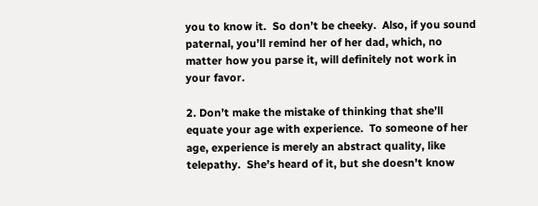you to know it.  So don’t be cheeky.  Also, if you sound paternal, you’ll remind her of her dad, which, no matter how you parse it, will definitely not work in your favor.

2. Don’t make the mistake of thinking that she’ll equate your age with experience.  To someone of her age, experience is merely an abstract quality, like telepathy.  She’s heard of it, but she doesn’t know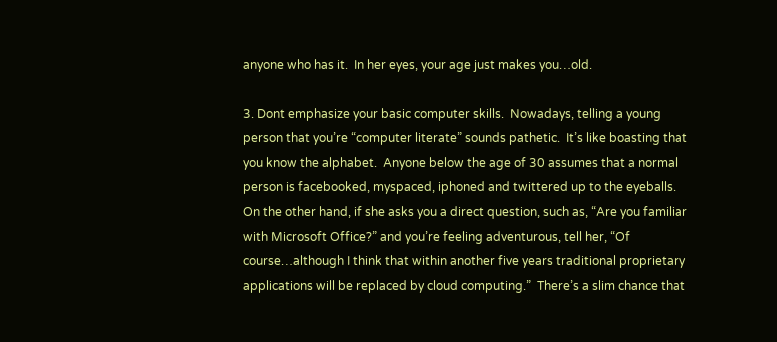anyone who has it.  In her eyes, your age just makes you…old.

3. Dont emphasize your basic computer skills.  Nowadays, telling a young person that you’re “computer literate” sounds pathetic.  It’s like boasting that you know the alphabet.  Anyone below the age of 30 assumes that a normal person is facebooked, myspaced, iphoned and twittered up to the eyeballs. On the other hand, if she asks you a direct question, such as, “Are you familiar with Microsoft Office?” and you’re feeling adventurous, tell her, “Of course…although I think that within another five years traditional proprietary applications will be replaced by cloud computing.”  There’s a slim chance that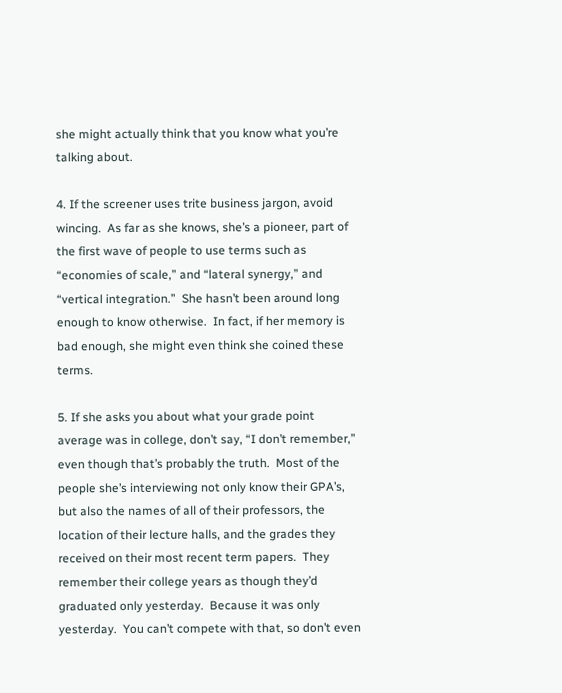she might actually think that you know what you’re talking about.

4. If the screener uses trite business jargon, avoid wincing.  As far as she knows, she’s a pioneer, part of the first wave of people to use terms such as “economies of scale,” and “lateral synergy,” and “vertical integration.”  She hasn’t been around long enough to know otherwise.  In fact, if her memory is bad enough, she might even think she coined these terms.

5. If she asks you about what your grade point average was in college, don’t say, “I don’t remember,” even though that’s probably the truth.  Most of the people she’s interviewing not only know their GPA’s, but also the names of all of their professors, the location of their lecture halls, and the grades they received on their most recent term papers.  They remember their college years as though they’d graduated only yesterday.  Because it was only yesterday.  You can’t compete with that, so don’t even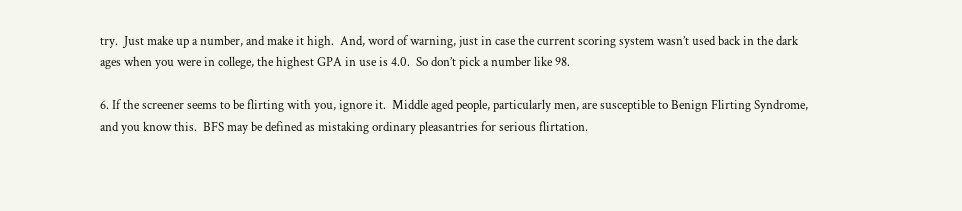try.  Just make up a number, and make it high.  And, word of warning, just in case the current scoring system wasn’t used back in the dark ages when you were in college, the highest GPA in use is 4.0.  So don’t pick a number like 98.

6. If the screener seems to be flirting with you, ignore it.  Middle aged people, particularly men, are susceptible to Benign Flirting Syndrome, and you know this.  BFS may be defined as mistaking ordinary pleasantries for serious flirtation.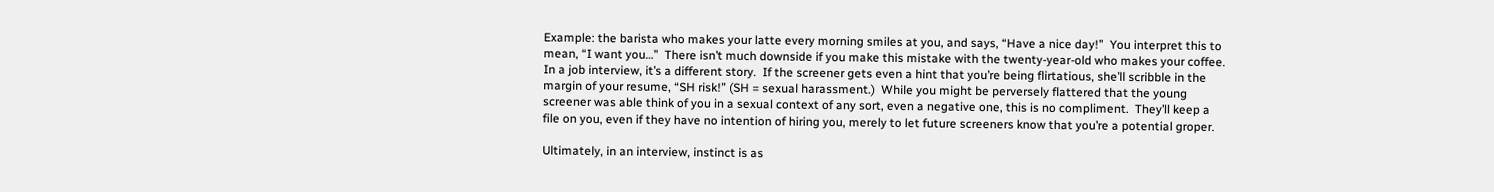Example: the barista who makes your latte every morning smiles at you, and says, “Have a nice day!”  You interpret this to mean, “I want you…”  There isn’t much downside if you make this mistake with the twenty-year-old who makes your coffee.  In a job interview, it’s a different story.  If the screener gets even a hint that you’re being flirtatious, she’ll scribble in the margin of your resume, “SH risk!” (SH = sexual harassment.)  While you might be perversely flattered that the young screener was able think of you in a sexual context of any sort, even a negative one, this is no compliment.  They’ll keep a file on you, even if they have no intention of hiring you, merely to let future screeners know that you’re a potential groper.

Ultimately, in an interview, instinct is as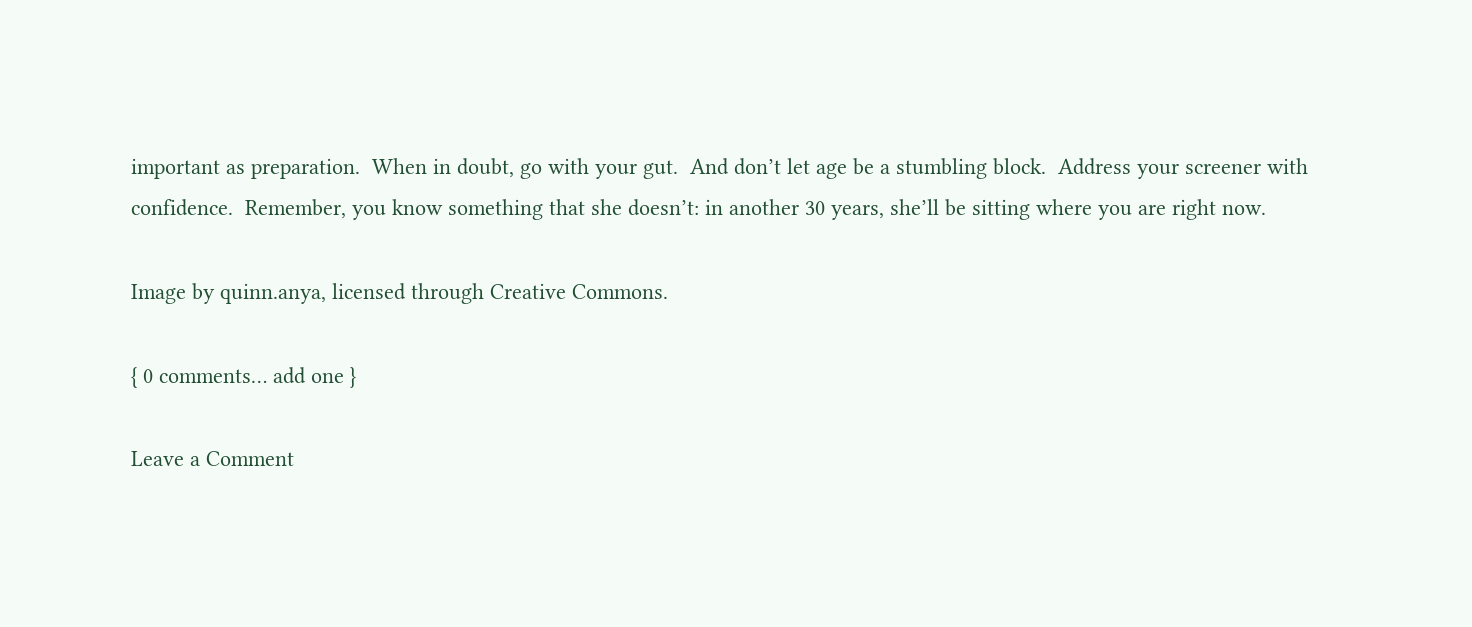important as preparation.  When in doubt, go with your gut.  And don’t let age be a stumbling block.  Address your screener with confidence.  Remember, you know something that she doesn’t: in another 30 years, she’ll be sitting where you are right now.

Image by quinn.anya, licensed through Creative Commons.

{ 0 comments… add one }

Leave a Comment